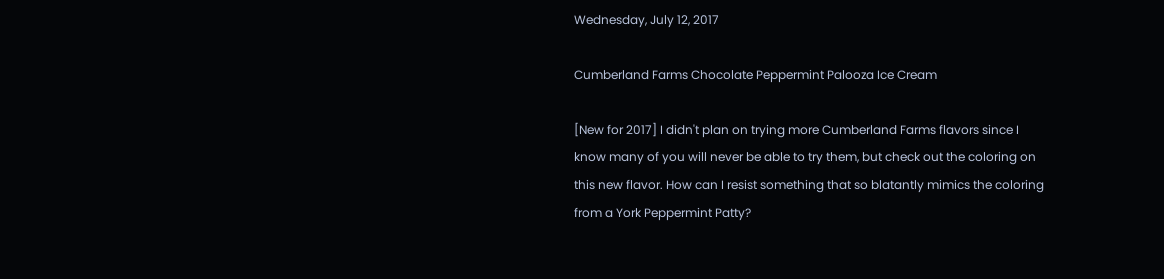Wednesday, July 12, 2017

Cumberland Farms Chocolate Peppermint Palooza Ice Cream

[New for 2017] I didn't plan on trying more Cumberland Farms flavors since I know many of you will never be able to try them, but check out the coloring on this new flavor. How can I resist something that so blatantly mimics the coloring from a York Peppermint Patty?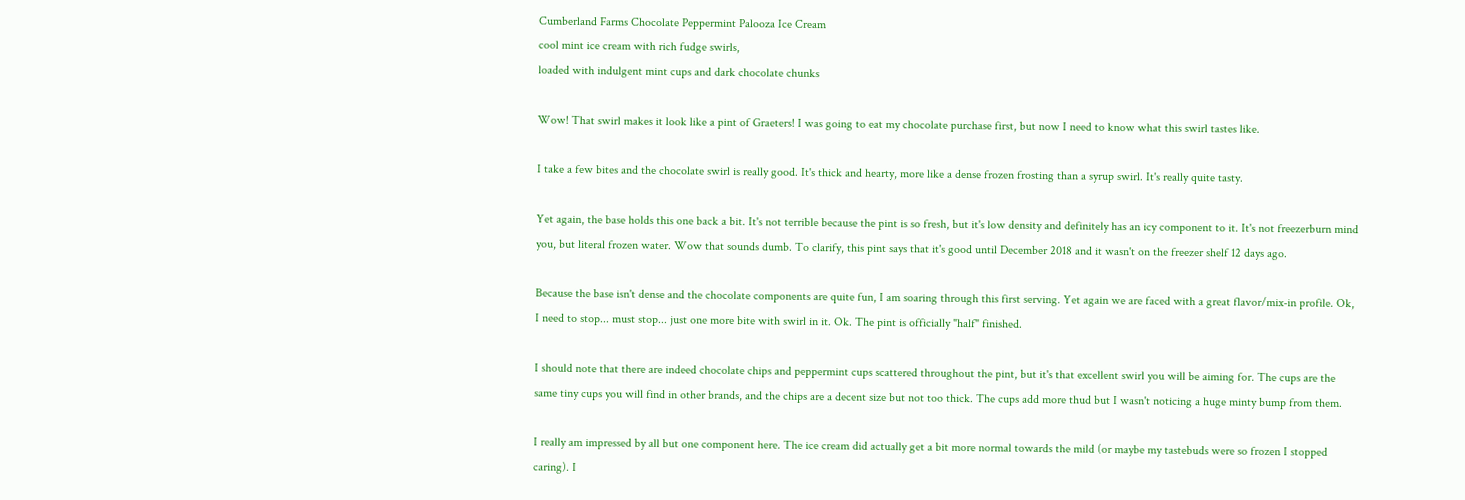Cumberland Farms Chocolate Peppermint Palooza Ice Cream
cool mint ice cream with rich fudge swirls,
loaded with indulgent mint cups and dark chocolate chunks

Wow! That swirl makes it look like a pint of Graeters! I was going to eat my chocolate purchase first, but now I need to know what this swirl tastes like.

I take a few bites and the chocolate swirl is really good. It's thick and hearty, more like a dense frozen frosting than a syrup swirl. It's really quite tasty.

Yet again, the base holds this one back a bit. It's not terrible because the pint is so fresh, but it's low density and definitely has an icy component to it. It's not freezerburn mind you, but literal frozen water. Wow that sounds dumb. To clarify, this pint says that it's good until December 2018 and it wasn't on the freezer shelf 12 days ago.

Because the base isn't dense and the chocolate components are quite fun, I am soaring through this first serving. Yet again we are faced with a great flavor/mix-in profile. Ok, I need to stop... must stop... just one more bite with swirl in it. Ok. The pint is officially "half" finished.

I should note that there are indeed chocolate chips and peppermint cups scattered throughout the pint, but it's that excellent swirl you will be aiming for. The cups are the same tiny cups you will find in other brands, and the chips are a decent size but not too thick. The cups add more thud but I wasn't noticing a huge minty bump from them.

I really am impressed by all but one component here. The ice cream did actually get a bit more normal towards the mild (or maybe my tastebuds were so frozen I stopped caring). I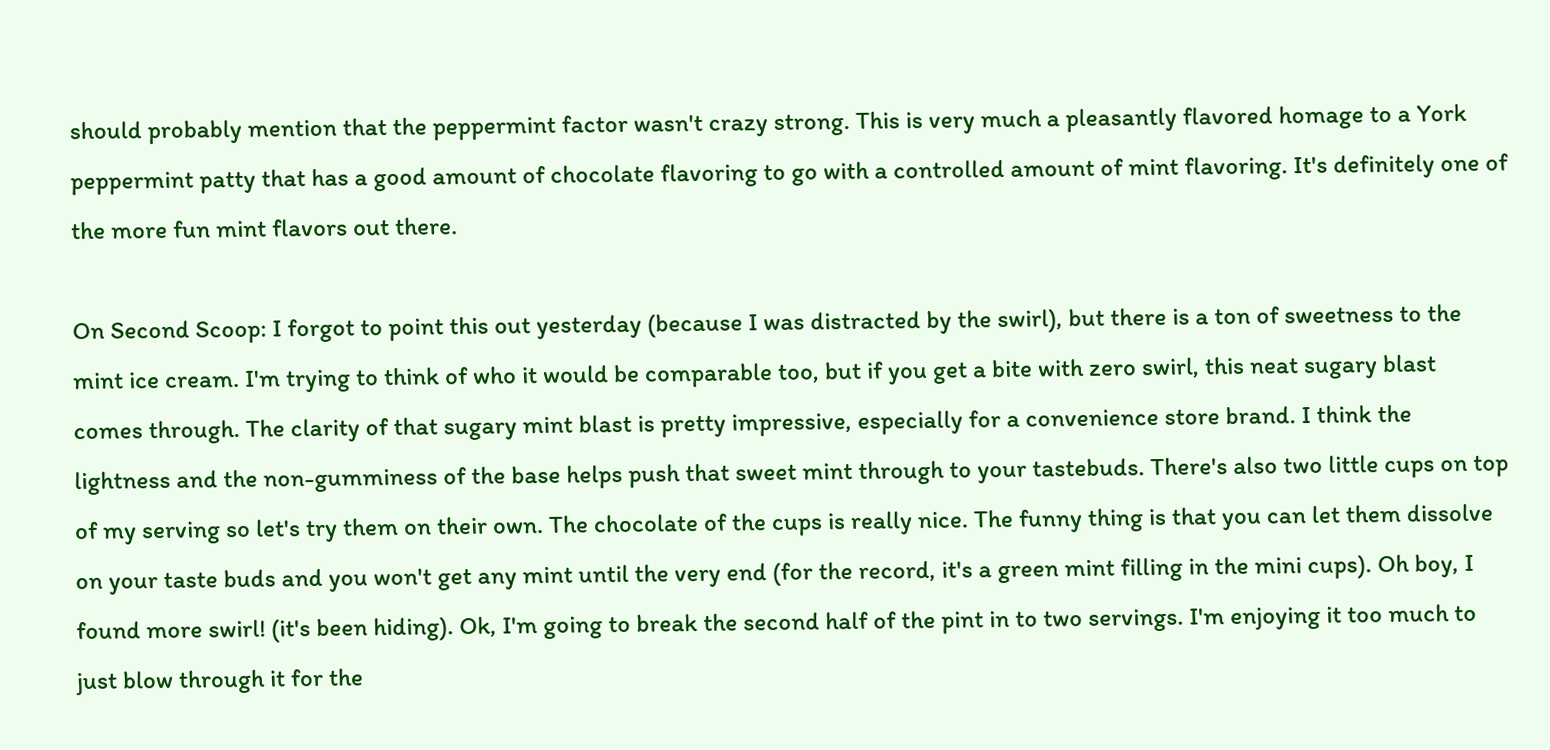should probably mention that the peppermint factor wasn't crazy strong. This is very much a pleasantly flavored homage to a York peppermint patty that has a good amount of chocolate flavoring to go with a controlled amount of mint flavoring. It's definitely one of the more fun mint flavors out there.

On Second Scoop: I forgot to point this out yesterday (because I was distracted by the swirl), but there is a ton of sweetness to the mint ice cream. I'm trying to think of who it would be comparable too, but if you get a bite with zero swirl, this neat sugary blast comes through. The clarity of that sugary mint blast is pretty impressive, especially for a convenience store brand. I think the lightness and the non-gumminess of the base helps push that sweet mint through to your tastebuds. There's also two little cups on top of my serving so let's try them on their own. The chocolate of the cups is really nice. The funny thing is that you can let them dissolve on your taste buds and you won't get any mint until the very end (for the record, it's a green mint filling in the mini cups). Oh boy, I found more swirl! (it's been hiding). Ok, I'm going to break the second half of the pint in to two servings. I'm enjoying it too much to just blow through it for the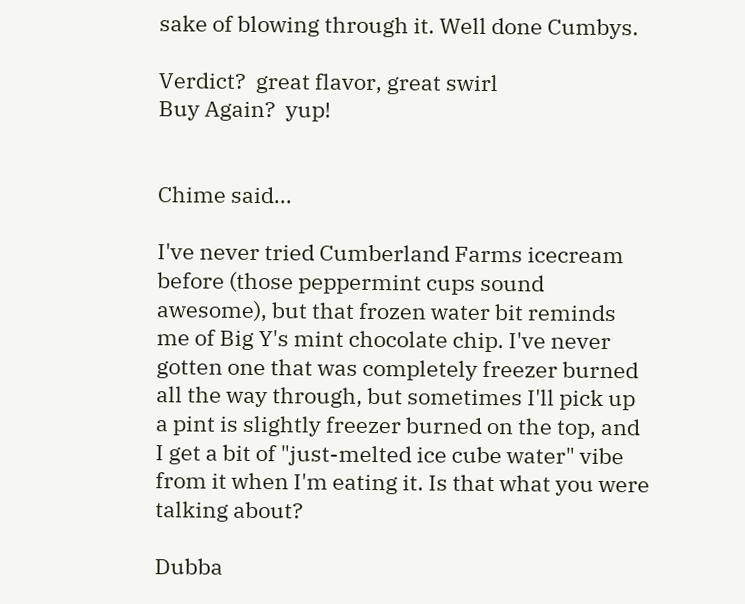sake of blowing through it. Well done Cumbys.

Verdict?  great flavor, great swirl
Buy Again?  yup!


Chime said...

I've never tried Cumberland Farms icecream before (those peppermint cups sound awesome), but that frozen water bit reminds me of Big Y's mint chocolate chip. I've never gotten one that was completely freezer burned all the way through, but sometimes I'll pick up a pint is slightly freezer burned on the top, and I get a bit of "just-melted ice cube water" vibe from it when I'm eating it. Is that what you were talking about?

Dubba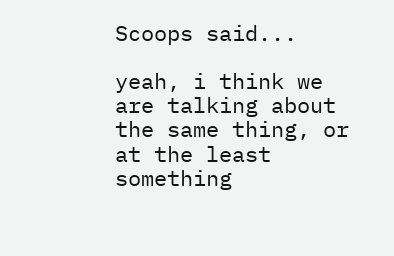Scoops said...

yeah, i think we are talking about the same thing, or at the least something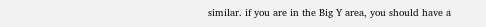similar. if you are in the Big Y area, you should have a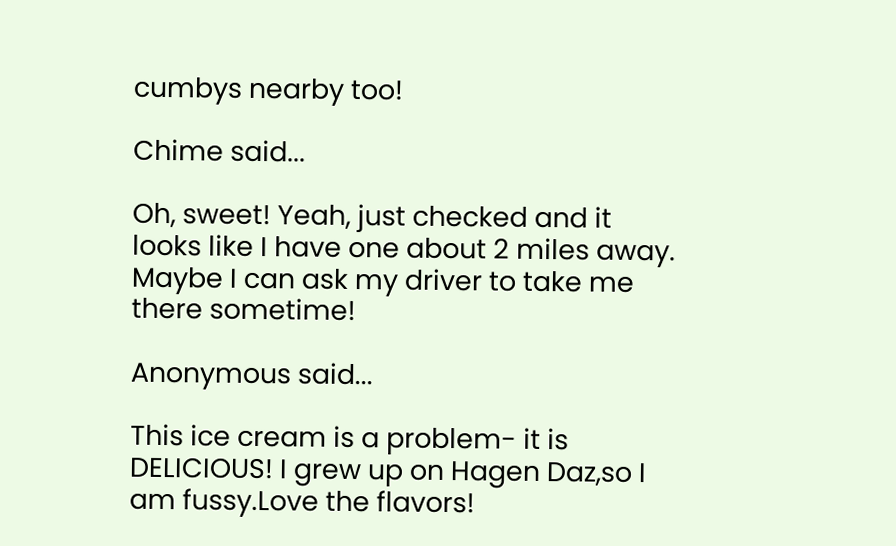cumbys nearby too!

Chime said...

Oh, sweet! Yeah, just checked and it looks like I have one about 2 miles away. Maybe I can ask my driver to take me there sometime!

Anonymous said...

This ice cream is a problem- it is DELICIOUS! I grew up on Hagen Daz,so I am fussy.Love the flavors!